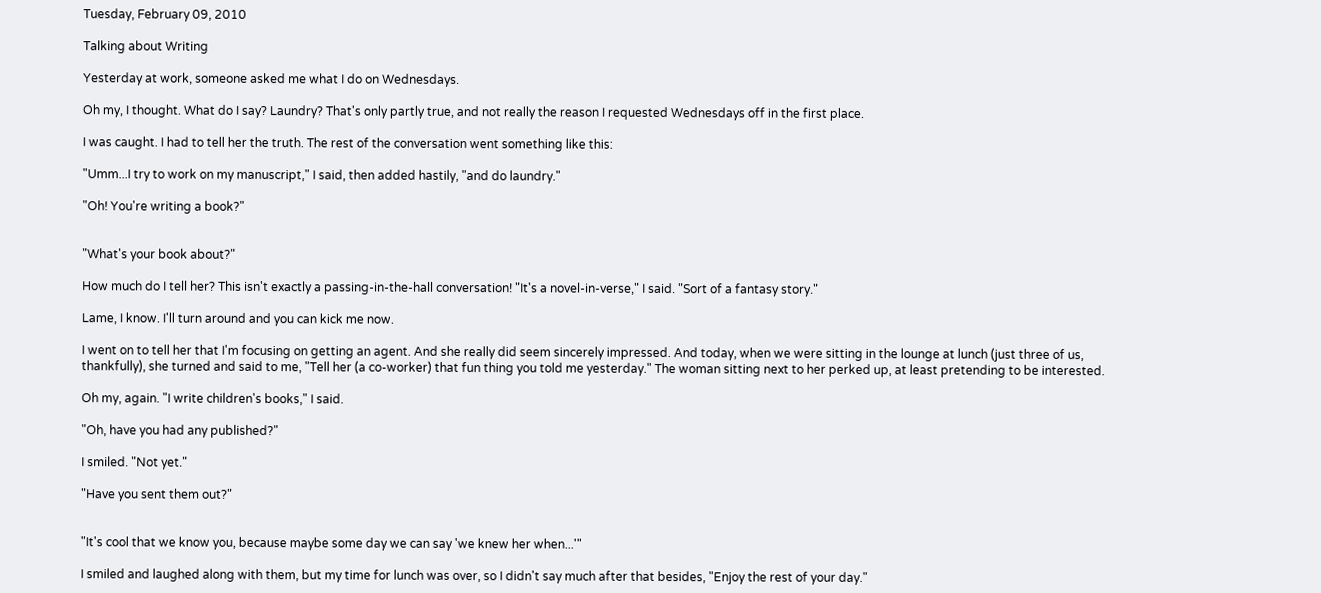Tuesday, February 09, 2010

Talking about Writing

Yesterday at work, someone asked me what I do on Wednesdays.

Oh my, I thought. What do I say? Laundry? That's only partly true, and not really the reason I requested Wednesdays off in the first place.

I was caught. I had to tell her the truth. The rest of the conversation went something like this:

"Umm...I try to work on my manuscript," I said, then added hastily, "and do laundry."

"Oh! You're writing a book?"


"What's your book about?"

How much do I tell her? This isn't exactly a passing-in-the-hall conversation! "It's a novel-in-verse," I said. "Sort of a fantasy story."

Lame, I know. I'll turn around and you can kick me now.

I went on to tell her that I'm focusing on getting an agent. And she really did seem sincerely impressed. And today, when we were sitting in the lounge at lunch (just three of us, thankfully), she turned and said to me, "Tell her (a co-worker) that fun thing you told me yesterday." The woman sitting next to her perked up, at least pretending to be interested.

Oh my, again. "I write children's books," I said.

"Oh, have you had any published?"

I smiled. "Not yet."

"Have you sent them out?"


"It's cool that we know you, because maybe some day we can say 'we knew her when...'"

I smiled and laughed along with them, but my time for lunch was over, so I didn't say much after that besides, "Enjoy the rest of your day."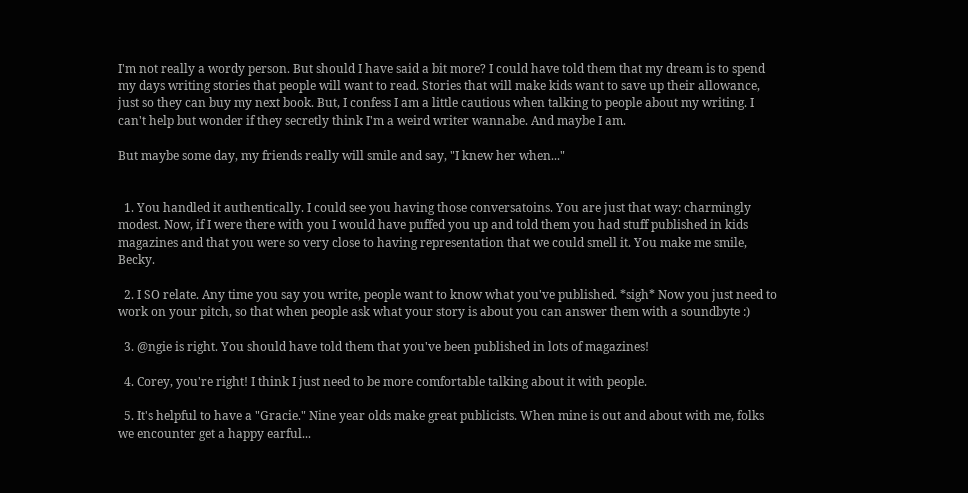I'm not really a wordy person. But should I have said a bit more? I could have told them that my dream is to spend my days writing stories that people will want to read. Stories that will make kids want to save up their allowance, just so they can buy my next book. But, I confess I am a little cautious when talking to people about my writing. I can't help but wonder if they secretly think I'm a weird writer wannabe. And maybe I am.

But maybe some day, my friends really will smile and say, "I knew her when..."


  1. You handled it authentically. I could see you having those conversatoins. You are just that way: charmingly modest. Now, if I were there with you I would have puffed you up and told them you had stuff published in kids magazines and that you were so very close to having representation that we could smell it. You make me smile, Becky.

  2. I SO relate. Any time you say you write, people want to know what you've published. *sigh* Now you just need to work on your pitch, so that when people ask what your story is about you can answer them with a soundbyte :)

  3. @ngie is right. You should have told them that you've been published in lots of magazines!

  4. Corey, you're right! I think I just need to be more comfortable talking about it with people.

  5. It's helpful to have a "Gracie." Nine year olds make great publicists. When mine is out and about with me, folks we encounter get a happy earful...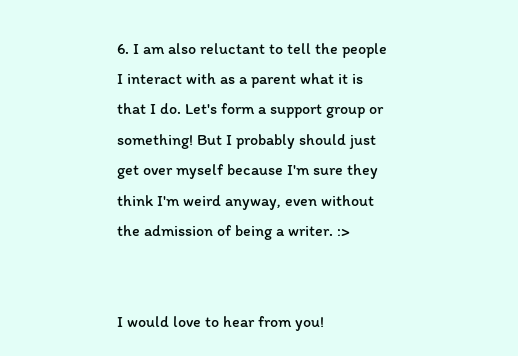6. I am also reluctant to tell the people I interact with as a parent what it is that I do. Let's form a support group or something! But I probably should just get over myself because I'm sure they think I'm weird anyway, even without the admission of being a writer. :>


I would love to hear from you!